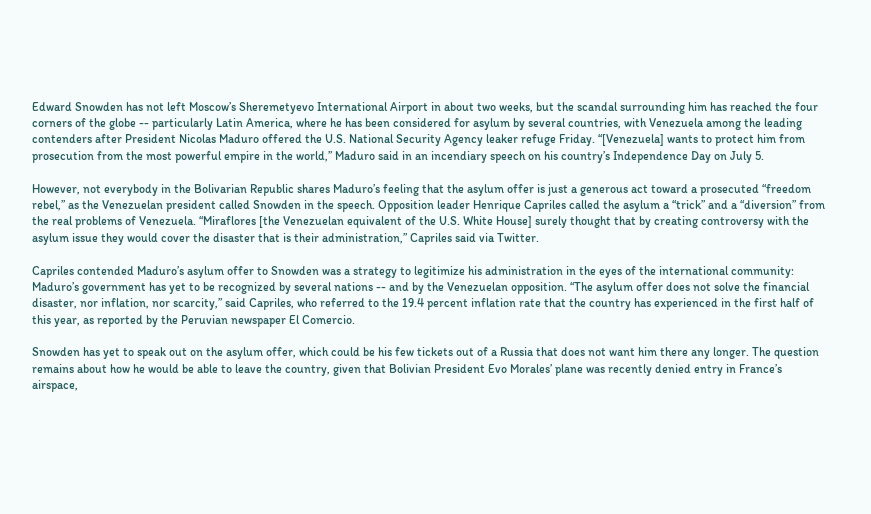Edward Snowden has not left Moscow’s Sheremetyevo International Airport in about two weeks, but the scandal surrounding him has reached the four corners of the globe -- particularly Latin America, where he has been considered for asylum by several countries, with Venezuela among the leading contenders after President Nicolas Maduro offered the U.S. National Security Agency leaker refuge Friday. “[Venezuela] wants to protect him from prosecution from the most powerful empire in the world,” Maduro said in an incendiary speech on his country’s Independence Day on July 5.

However, not everybody in the Bolivarian Republic shares Maduro’s feeling that the asylum offer is just a generous act toward a prosecuted “freedom rebel,” as the Venezuelan president called Snowden in the speech. Opposition leader Henrique Capriles called the asylum a “trick” and a “diversion” from the real problems of Venezuela. “Miraflores [the Venezuelan equivalent of the U.S. White House] surely thought that by creating controversy with the asylum issue they would cover the disaster that is their administration,” Capriles said via Twitter.

Capriles contended Maduro’s asylum offer to Snowden was a strategy to legitimize his administration in the eyes of the international community: Maduro’s government has yet to be recognized by several nations -- and by the Venezuelan opposition. “The asylum offer does not solve the financial disaster, nor inflation, nor scarcity,” said Capriles, who referred to the 19.4 percent inflation rate that the country has experienced in the first half of this year, as reported by the Peruvian newspaper El Comercio.

Snowden has yet to speak out on the asylum offer, which could be his few tickets out of a Russia that does not want him there any longer. The question remains about how he would be able to leave the country, given that Bolivian President Evo Morales’ plane was recently denied entry in France’s airspace,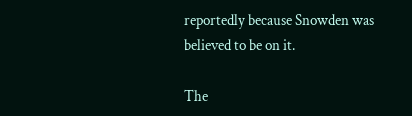reportedly because Snowden was believed to be on it.

The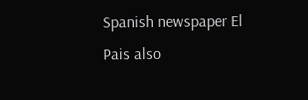Spanish newspaper El Pais also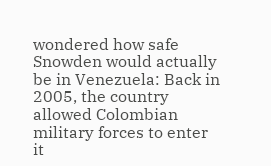wondered how safe Snowden would actually be in Venezuela: Back in 2005, the country allowed Colombian military forces to enter it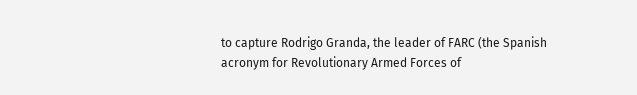to capture Rodrigo Granda, the leader of FARC (the Spanish acronym for Revolutionary Armed Forces of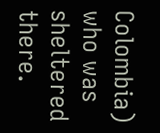Colombia) who was sheltered there.